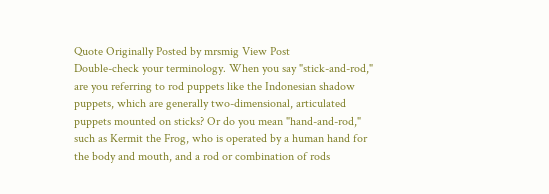Quote Originally Posted by mrsmig View Post
Double-check your terminology. When you say "stick-and-rod," are you referring to rod puppets like the Indonesian shadow puppets, which are generally two-dimensional, articulated puppets mounted on sticks? Or do you mean "hand-and-rod," such as Kermit the Frog, who is operated by a human hand for the body and mouth, and a rod or combination of rods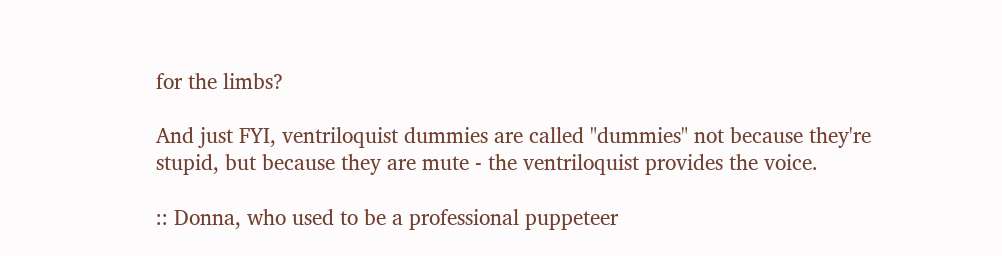for the limbs?

And just FYI, ventriloquist dummies are called "dummies" not because they're stupid, but because they are mute - the ventriloquist provides the voice.

:: Donna, who used to be a professional puppeteer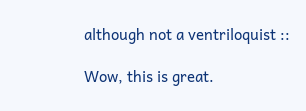although not a ventriloquist ::

Wow, this is great.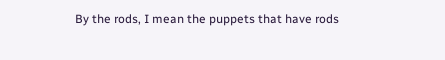By the rods, I mean the puppets that have rods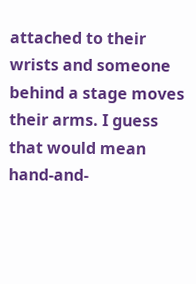attached to their wrists and someone behind a stage moves their arms. I guess that would mean hand-and-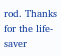rod. Thanks for the life-saver